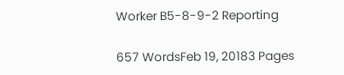Worker B5-8-9-2 Reporting

657 WordsFeb 19, 20183 Pages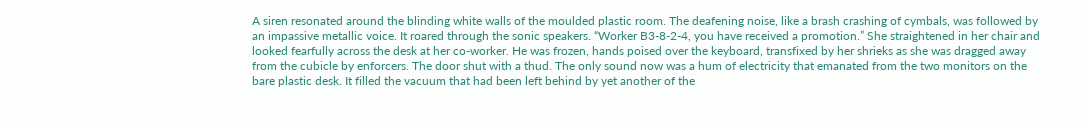A siren resonated around the blinding white walls of the moulded plastic room. The deafening noise, like a brash crashing of cymbals, was followed by an impassive metallic voice. It roared through the sonic speakers. “Worker B3-8-2-4, you have received a promotion.” She straightened in her chair and looked fearfully across the desk at her co-worker. He was frozen, hands poised over the keyboard, transfixed by her shrieks as she was dragged away from the cubicle by enforcers. The door shut with a thud. The only sound now was a hum of electricity that emanated from the two monitors on the bare plastic desk. It filled the vacuum that had been left behind by yet another of the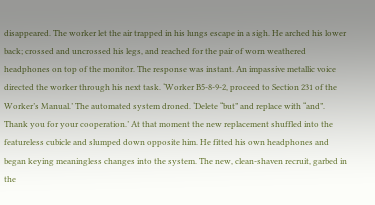disappeared. The worker let the air trapped in his lungs escape in a sigh. He arched his lower back; crossed and uncrossed his legs, and reached for the pair of worn weathered headphones on top of the monitor. The response was instant. An impassive metallic voice directed the worker through his next task. ‘Worker B5-8-9-2, proceed to Section 231 of the Worker’s Manual.’ The automated system droned. ‘Delete “but” and replace with “and”. Thank you for your cooperation.’ At that moment the new replacement shuffled into the featureless cubicle and slumped down opposite him. He fitted his own headphones and began keying meaningless changes into the system. The new, clean-shaven recruit, garbed in the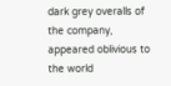dark grey overalls of the company, appeared oblivious to the world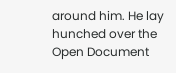around him. He lay hunched over the
Open Document